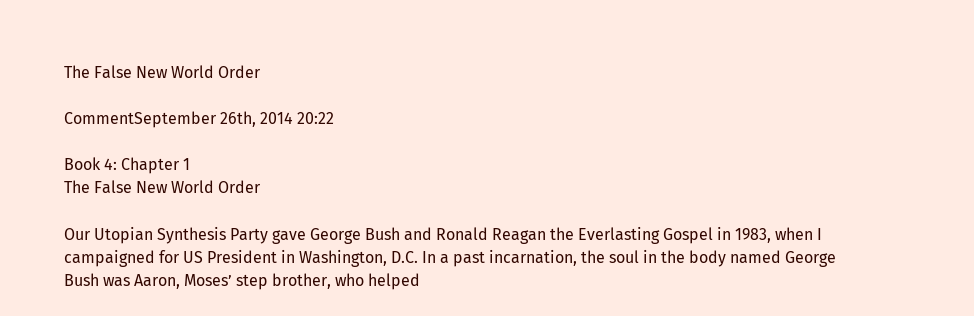The False New World Order

CommentSeptember 26th, 2014 20:22

Book 4: Chapter 1
The False New World Order

Our Utopian Synthesis Party gave George Bush and Ronald Reagan the Everlasting Gospel in 1983, when I campaigned for US President in Washington, D.C. In a past incarnation, the soul in the body named George Bush was Aaron, Moses’ step brother, who helped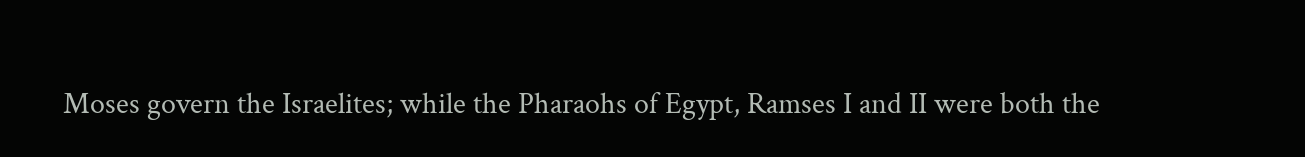Moses govern the Israelites; while the Pharaohs of Egypt, Ramses I and II were both the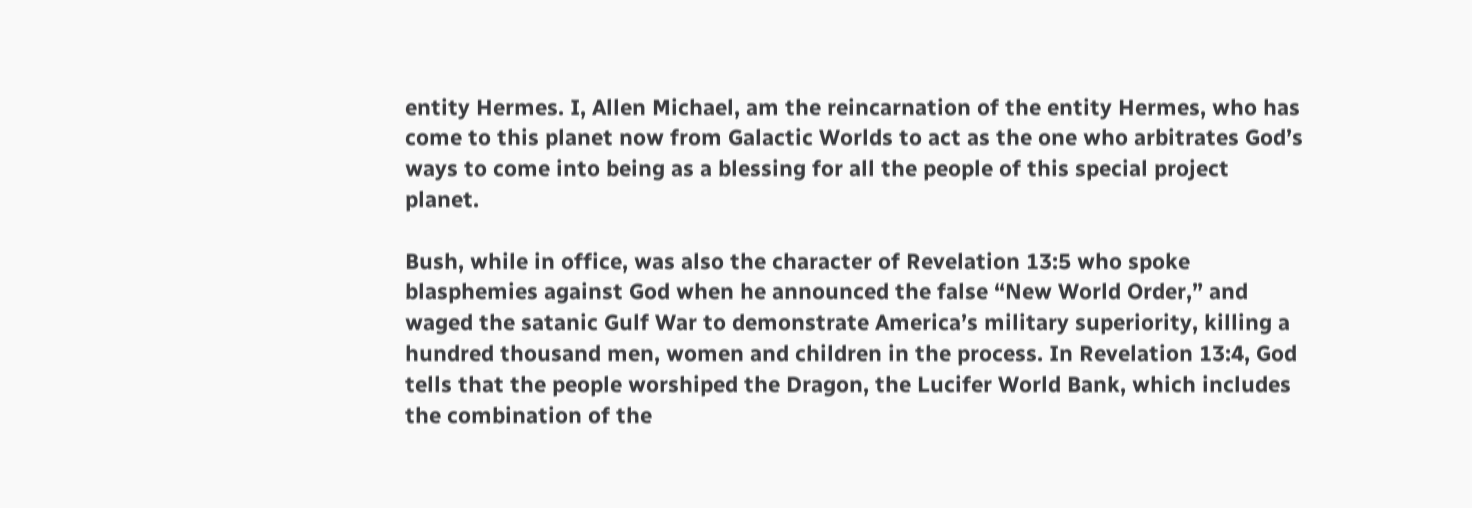entity Hermes. I, Allen Michael, am the reincarnation of the entity Hermes, who has come to this planet now from Galactic Worlds to act as the one who arbitrates God’s ways to come into being as a blessing for all the people of this special project planet.

Bush, while in office, was also the character of Revelation 13:5 who spoke blasphemies against God when he announced the false “New World Order,” and waged the satanic Gulf War to demonstrate America’s military superiority, killing a hundred thousand men, women and children in the process. In Revelation 13:4, God tells that the people worshiped the Dragon, the Lucifer World Bank, which includes the combination of the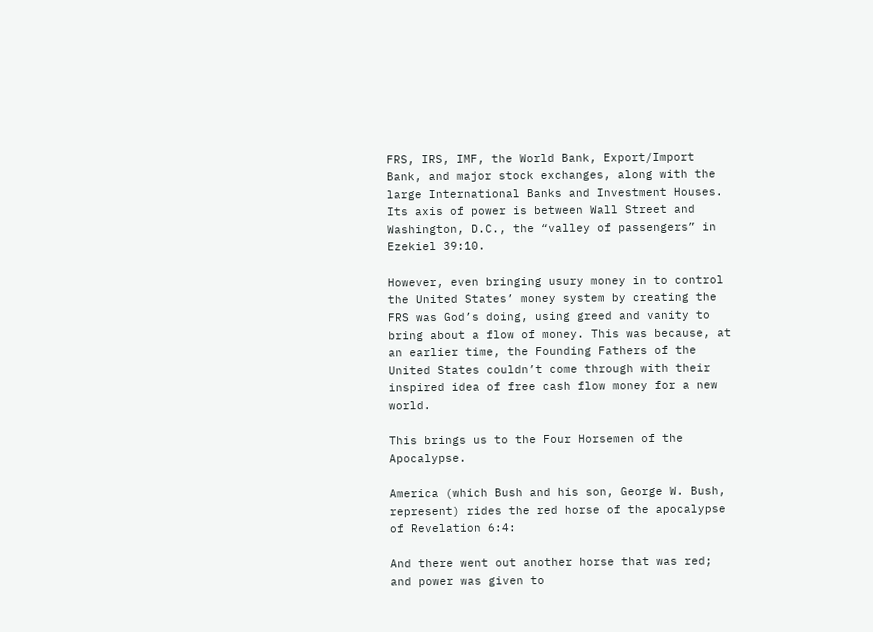FRS, IRS, IMF, the World Bank, Export/Import Bank, and major stock exchanges, along with the large International Banks and Investment Houses. Its axis of power is between Wall Street and Washington, D.C., the “valley of passengers” in Ezekiel 39:10.

However, even bringing usury money in to control the United States’ money system by creating the FRS was God’s doing, using greed and vanity to bring about a flow of money. This was because, at an earlier time, the Founding Fathers of the United States couldn’t come through with their inspired idea of free cash flow money for a new world.

This brings us to the Four Horsemen of the Apocalypse.

America (which Bush and his son, George W. Bush, represent) rides the red horse of the apocalypse of Revelation 6:4:

And there went out another horse that was red; and power was given to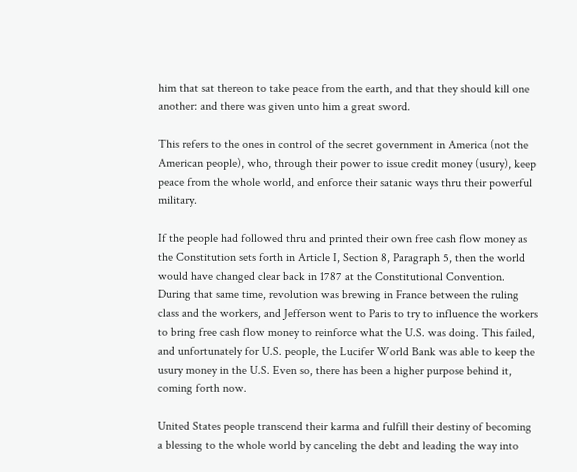him that sat thereon to take peace from the earth, and that they should kill one another: and there was given unto him a great sword.

This refers to the ones in control of the secret government in America (not the American people), who, through their power to issue credit money (usury), keep peace from the whole world, and enforce their satanic ways thru their powerful military.

If the people had followed thru and printed their own free cash flow money as the Constitution sets forth in Article I, Section 8, Paragraph 5, then the world would have changed clear back in 1787 at the Constitutional Convention. During that same time, revolution was brewing in France between the ruling class and the workers, and Jefferson went to Paris to try to influence the workers to bring free cash flow money to reinforce what the U.S. was doing. This failed, and unfortunately for U.S. people, the Lucifer World Bank was able to keep the usury money in the U.S. Even so, there has been a higher purpose behind it, coming forth now.

United States people transcend their karma and fulfill their destiny of becoming a blessing to the whole world by canceling the debt and leading the way into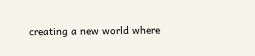creating a new world where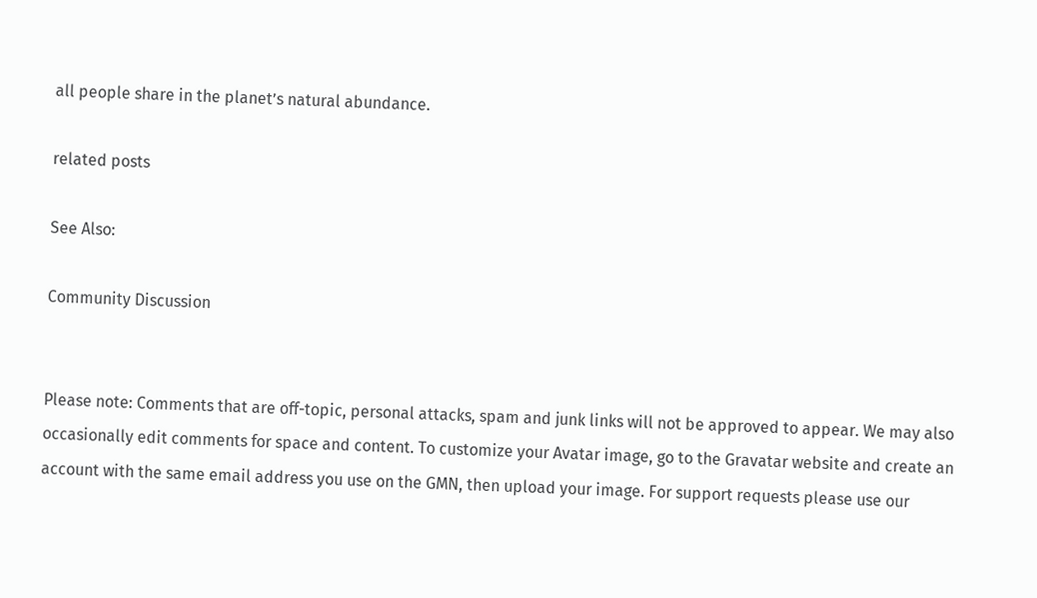all people share in the planet’s natural abundance.

related posts

See Also:

Community Discussion


Please note: Comments that are off-topic, personal attacks, spam and junk links will not be approved to appear. We may also occasionally edit comments for space and content. To customize your Avatar image, go to the Gravatar website and create an account with the same email address you use on the GMN, then upload your image. For support requests please use our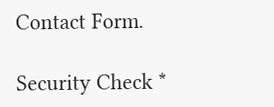Contact Form.

Security Check *